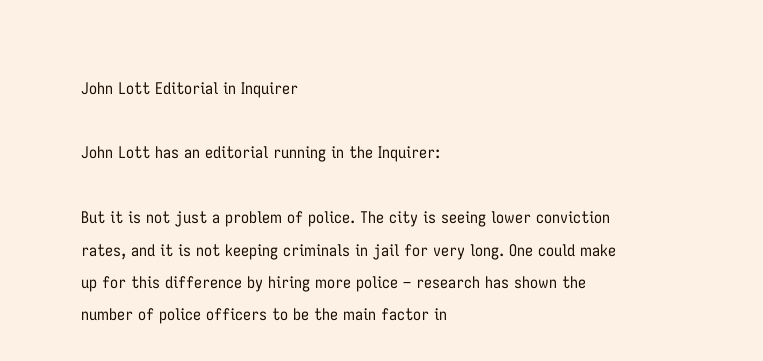John Lott Editorial in Inquirer

John Lott has an editorial running in the Inquirer:

But it is not just a problem of police. The city is seeing lower conviction rates, and it is not keeping criminals in jail for very long. One could make up for this difference by hiring more police – research has shown the number of police officers to be the main factor in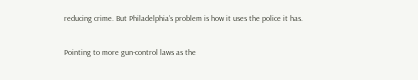reducing crime. But Philadelphia’s problem is how it uses the police it has.

Pointing to more gun-control laws as the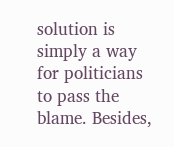solution is simply a way for politicians to pass the blame. Besides,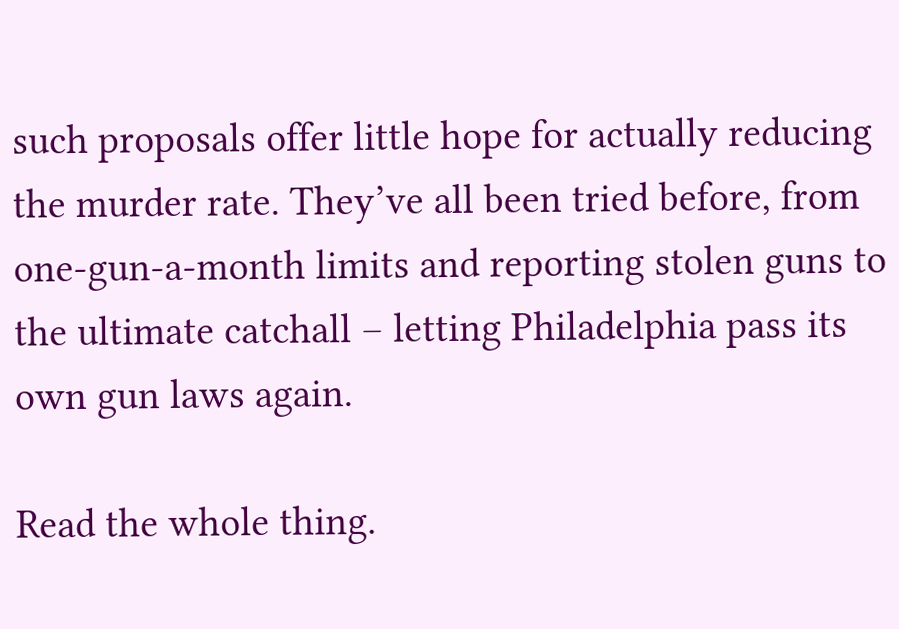such proposals offer little hope for actually reducing the murder rate. They’ve all been tried before, from one-gun-a-month limits and reporting stolen guns to the ultimate catchall – letting Philadelphia pass its own gun laws again.

Read the whole thing.